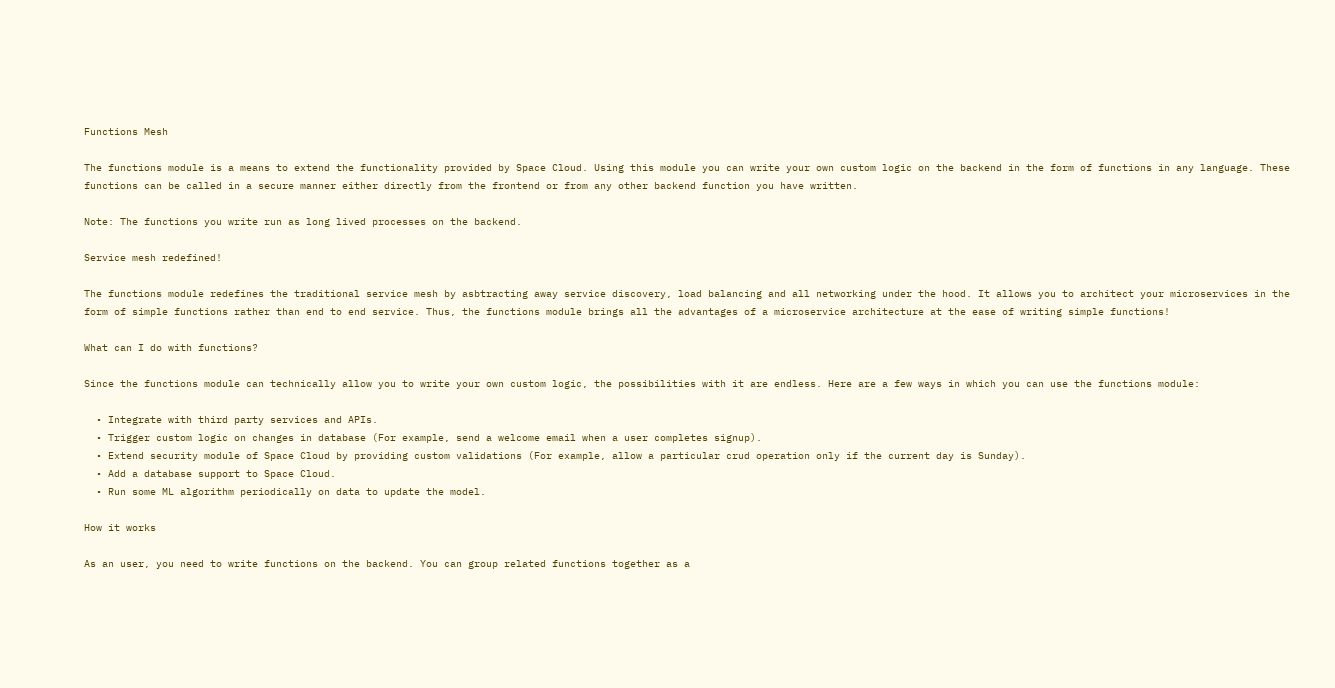Functions Mesh

The functions module is a means to extend the functionality provided by Space Cloud. Using this module you can write your own custom logic on the backend in the form of functions in any language. These functions can be called in a secure manner either directly from the frontend or from any other backend function you have written.

Note: The functions you write run as long lived processes on the backend.

Service mesh redefined!

The functions module redefines the traditional service mesh by asbtracting away service discovery, load balancing and all networking under the hood. It allows you to architect your microservices in the form of simple functions rather than end to end service. Thus, the functions module brings all the advantages of a microservice architecture at the ease of writing simple functions!

What can I do with functions?

Since the functions module can technically allow you to write your own custom logic, the possibilities with it are endless. Here are a few ways in which you can use the functions module:

  • Integrate with third party services and APIs.
  • Trigger custom logic on changes in database (For example, send a welcome email when a user completes signup).
  • Extend security module of Space Cloud by providing custom validations (For example, allow a particular crud operation only if the current day is Sunday).
  • Add a database support to Space Cloud.
  • Run some ML algorithm periodically on data to update the model.

How it works

As an user, you need to write functions on the backend. You can group related functions together as a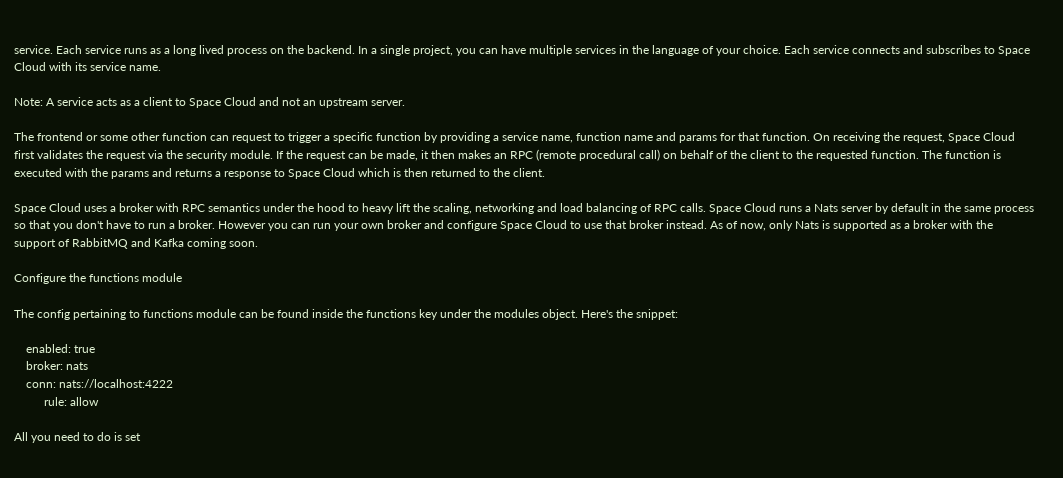service. Each service runs as a long lived process on the backend. In a single project, you can have multiple services in the language of your choice. Each service connects and subscribes to Space Cloud with its service name.

Note: A service acts as a client to Space Cloud and not an upstream server.

The frontend or some other function can request to trigger a specific function by providing a service name, function name and params for that function. On receiving the request, Space Cloud first validates the request via the security module. If the request can be made, it then makes an RPC (remote procedural call) on behalf of the client to the requested function. The function is executed with the params and returns a response to Space Cloud which is then returned to the client.

Space Cloud uses a broker with RPC semantics under the hood to heavy lift the scaling, networking and load balancing of RPC calls. Space Cloud runs a Nats server by default in the same process so that you don't have to run a broker. However you can run your own broker and configure Space Cloud to use that broker instead. As of now, only Nats is supported as a broker with the support of RabbitMQ and Kafka coming soon.

Configure the functions module

The config pertaining to functions module can be found inside the functions key under the modules object. Here's the snippet:

    enabled: true
    broker: nats
    conn: nats://localhost:4222
          rule: allow

All you need to do is set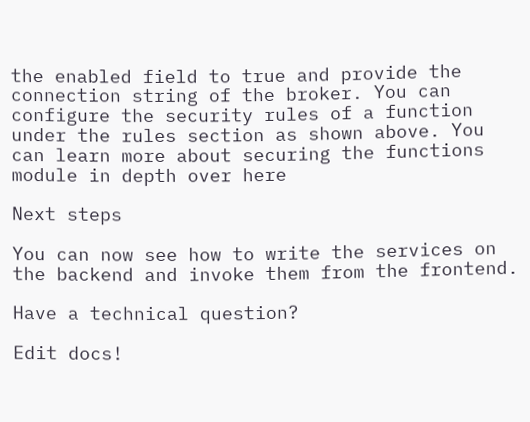the enabled field to true and provide the connection string of the broker. You can configure the security rules of a function under the rules section as shown above. You can learn more about securing the functions module in depth over here

Next steps

You can now see how to write the services on the backend and invoke them from the frontend.

Have a technical question?

Edit docs!